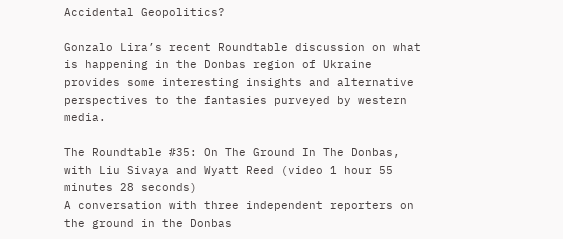Accidental Geopolitics?

Gonzalo Lira’s recent Roundtable discussion on what is happening in the Donbas region of Ukraine provides some interesting insights and alternative perspectives to the fantasies purveyed by western media.

The Roundtable #35: On The Ground In The Donbas, with Liu Sivaya and Wyatt Reed (video 1 hour 55 minutes 28 seconds)
A conversation with three independent reporters on the ground in the Donbas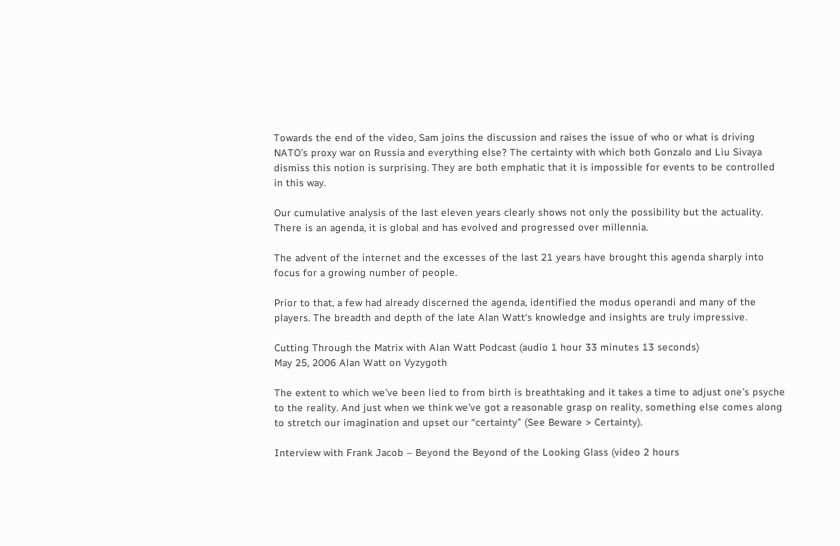Towards the end of the video, Sam joins the discussion and raises the issue of who or what is driving NATO’s proxy war on Russia and everything else? The certainty with which both Gonzalo and Liu Sivaya dismiss this notion is surprising. They are both emphatic that it is impossible for events to be controlled in this way.

Our cumulative analysis of the last eleven years clearly shows not only the possibility but the actuality. There is an agenda, it is global and has evolved and progressed over millennia.

The advent of the internet and the excesses of the last 21 years have brought this agenda sharply into focus for a growing number of people.

Prior to that, a few had already discerned the agenda, identified the modus operandi and many of the players. The breadth and depth of the late Alan Watt‘s knowledge and insights are truly impressive.

Cutting Through the Matrix with Alan Watt Podcast (audio 1 hour 33 minutes 13 seconds)
May 25, 2006 Alan Watt on Vyzygoth

The extent to which we’ve been lied to from birth is breathtaking and it takes a time to adjust one’s psyche to the reality. And just when we think we’ve got a reasonable grasp on reality, something else comes along to stretch our imagination and upset our “certainty” (See Beware > Certainty).

Interview with Frank Jacob – Beyond the Beyond of the Looking Glass (video 2 hours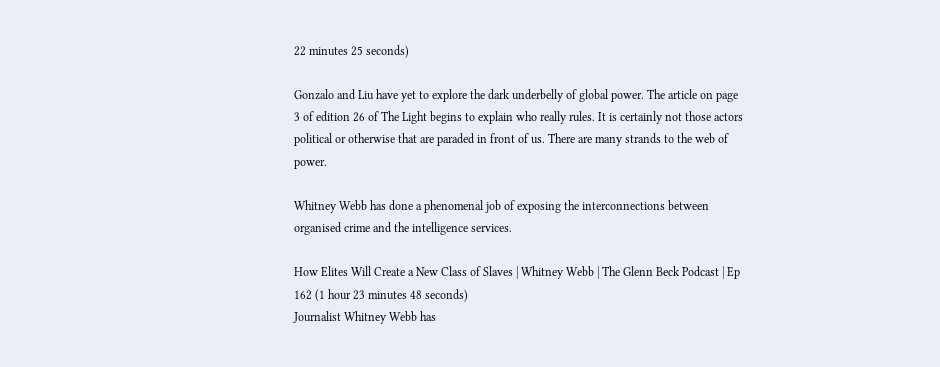22 minutes 25 seconds)

Gonzalo and Liu have yet to explore the dark underbelly of global power. The article on page 3 of edition 26 of The Light begins to explain who really rules. It is certainly not those actors political or otherwise that are paraded in front of us. There are many strands to the web of power.

Whitney Webb has done a phenomenal job of exposing the interconnections between organised crime and the intelligence services.

How Elites Will Create a New Class of Slaves | Whitney Webb | The Glenn Beck Podcast | Ep 162 (1 hour 23 minutes 48 seconds)
Journalist Whitney Webb has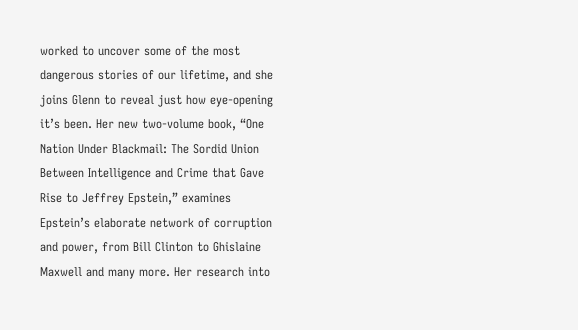worked to uncover some of the most dangerous stories of our lifetime, and she joins Glenn to reveal just how eye-opening it’s been. Her new two-volume book, “One Nation Under Blackmail: The Sordid Union Between Intelligence and Crime that Gave Rise to Jeffrey Epstein,” examines Epstein’s elaborate network of corruption and power, from Bill Clinton to Ghislaine Maxwell and many more. Her research into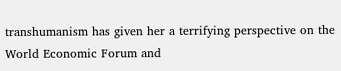transhumanism has given her a terrifying perspective on the World Economic Forum and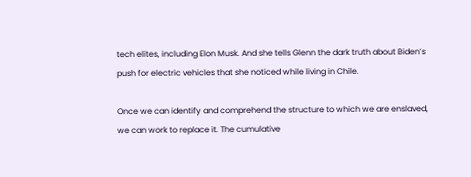tech elites, including Elon Musk. And she tells Glenn the dark truth about Biden’s push for electric vehicles that she noticed while living in Chile.

Once we can identify and comprehend the structure to which we are enslaved, we can work to replace it. The cumulative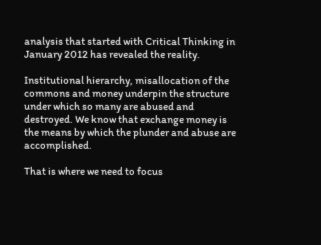analysis that started with Critical Thinking in January 2012 has revealed the reality.

Institutional hierarchy, misallocation of the commons and money underpin the structure under which so many are abused and destroyed. We know that exchange money is the means by which the plunder and abuse are accomplished.

That is where we need to focus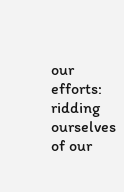our efforts: ridding ourselves of our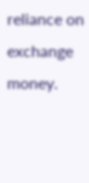reliance on exchange money.